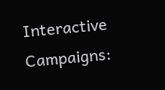Interactive Campaigns: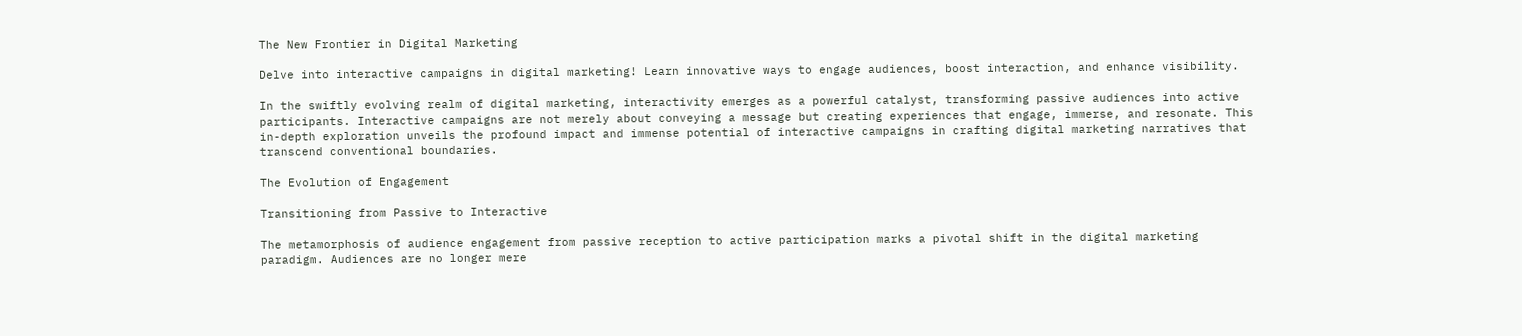The New Frontier in Digital Marketing

Delve into interactive campaigns in digital marketing! Learn innovative ways to engage audiences, boost interaction, and enhance visibility.

In the swiftly evolving realm of digital marketing, interactivity emerges as a powerful catalyst, transforming passive audiences into active participants. Interactive campaigns are not merely about conveying a message but creating experiences that engage, immerse, and resonate. This in-depth exploration unveils the profound impact and immense potential of interactive campaigns in crafting digital marketing narratives that transcend conventional boundaries.

The Evolution of Engagement

Transitioning from Passive to Interactive

The metamorphosis of audience engagement from passive reception to active participation marks a pivotal shift in the digital marketing paradigm. Audiences are no longer mere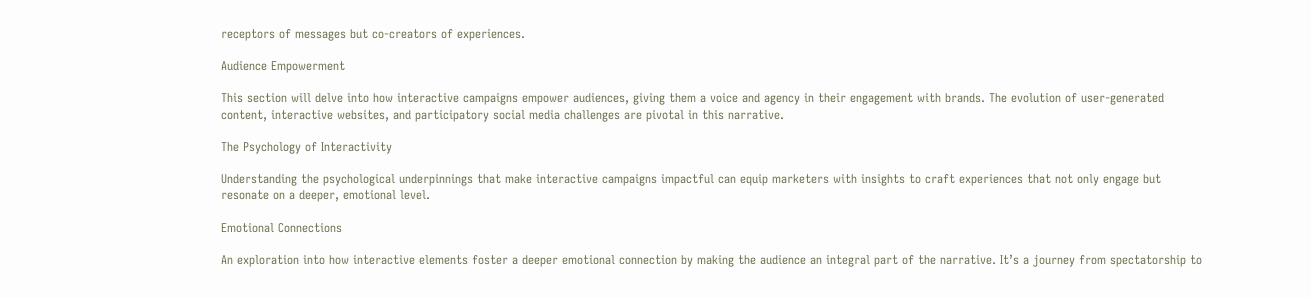receptors of messages but co-creators of experiences.

Audience Empowerment

This section will delve into how interactive campaigns empower audiences, giving them a voice and agency in their engagement with brands. The evolution of user-generated content, interactive websites, and participatory social media challenges are pivotal in this narrative.

The Psychology of Interactivity

Understanding the psychological underpinnings that make interactive campaigns impactful can equip marketers with insights to craft experiences that not only engage but resonate on a deeper, emotional level.

Emotional Connections

An exploration into how interactive elements foster a deeper emotional connection by making the audience an integral part of the narrative. It’s a journey from spectatorship to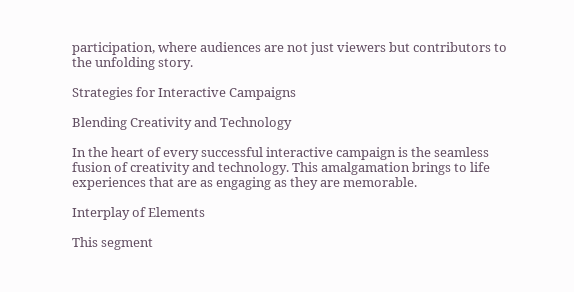participation, where audiences are not just viewers but contributors to the unfolding story.

Strategies for Interactive Campaigns

Blending Creativity and Technology

In the heart of every successful interactive campaign is the seamless fusion of creativity and technology. This amalgamation brings to life experiences that are as engaging as they are memorable.

Interplay of Elements

This segment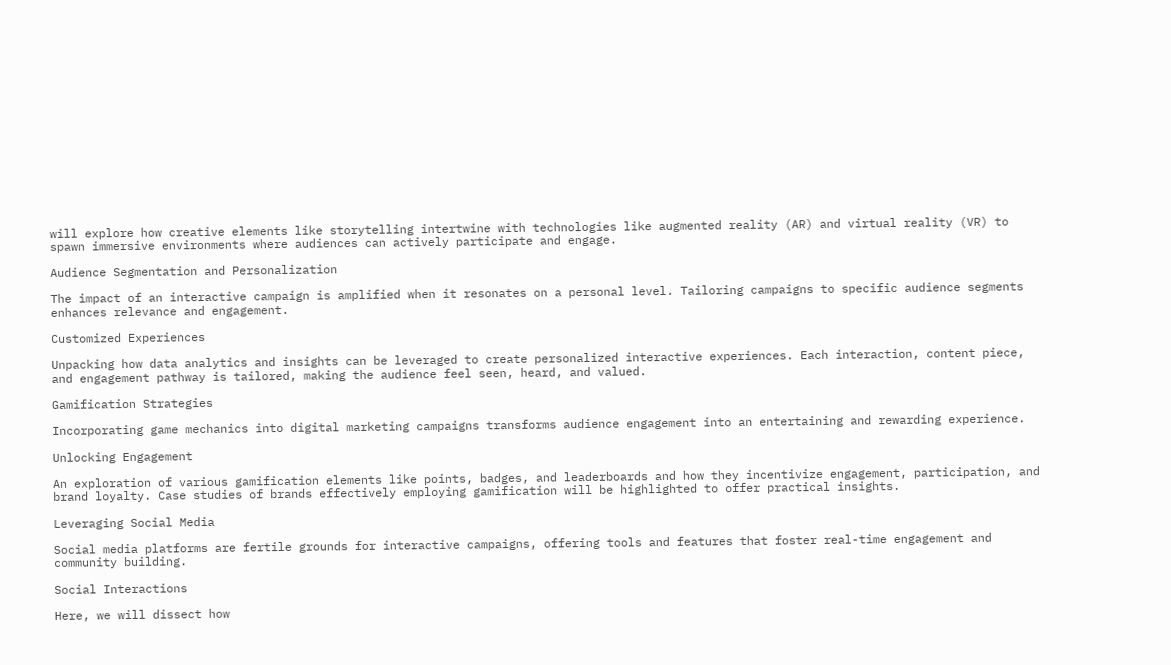will explore how creative elements like storytelling intertwine with technologies like augmented reality (AR) and virtual reality (VR) to spawn immersive environments where audiences can actively participate and engage.

Audience Segmentation and Personalization

The impact of an interactive campaign is amplified when it resonates on a personal level. Tailoring campaigns to specific audience segments enhances relevance and engagement.

Customized Experiences

Unpacking how data analytics and insights can be leveraged to create personalized interactive experiences. Each interaction, content piece, and engagement pathway is tailored, making the audience feel seen, heard, and valued.

Gamification Strategies

Incorporating game mechanics into digital marketing campaigns transforms audience engagement into an entertaining and rewarding experience.

Unlocking Engagement

An exploration of various gamification elements like points, badges, and leaderboards and how they incentivize engagement, participation, and brand loyalty. Case studies of brands effectively employing gamification will be highlighted to offer practical insights.

Leveraging Social Media

Social media platforms are fertile grounds for interactive campaigns, offering tools and features that foster real-time engagement and community building.

Social Interactions

Here, we will dissect how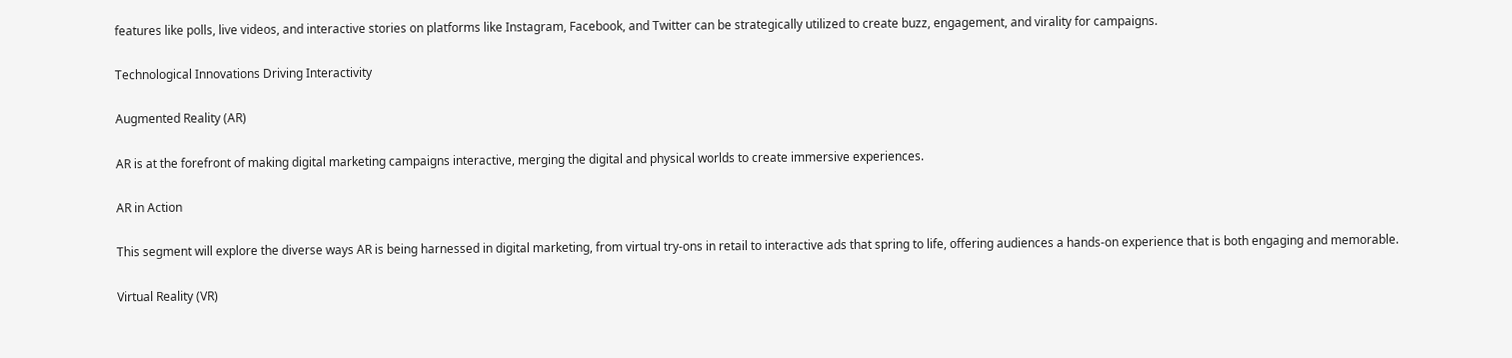features like polls, live videos, and interactive stories on platforms like Instagram, Facebook, and Twitter can be strategically utilized to create buzz, engagement, and virality for campaigns.

Technological Innovations Driving Interactivity

Augmented Reality (AR)

AR is at the forefront of making digital marketing campaigns interactive, merging the digital and physical worlds to create immersive experiences.

AR in Action

This segment will explore the diverse ways AR is being harnessed in digital marketing, from virtual try-ons in retail to interactive ads that spring to life, offering audiences a hands-on experience that is both engaging and memorable.

Virtual Reality (VR)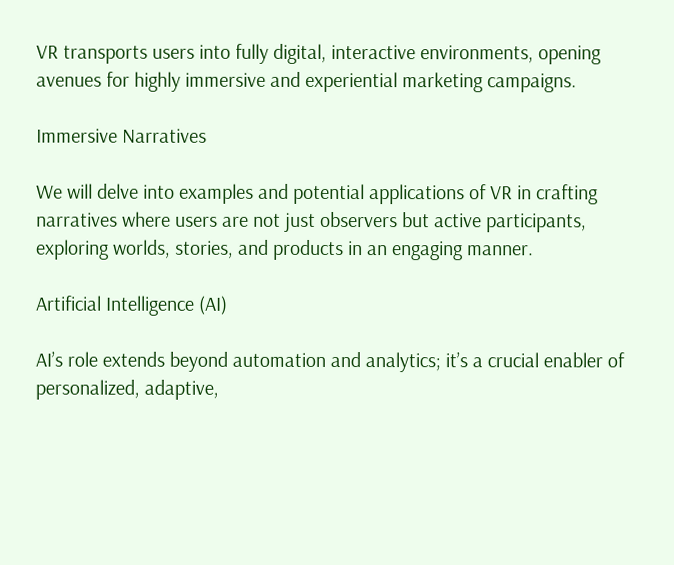VR transports users into fully digital, interactive environments, opening avenues for highly immersive and experiential marketing campaigns.

Immersive Narratives

We will delve into examples and potential applications of VR in crafting narratives where users are not just observers but active participants, exploring worlds, stories, and products in an engaging manner.

Artificial Intelligence (AI)

AI’s role extends beyond automation and analytics; it’s a crucial enabler of personalized, adaptive,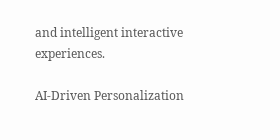and intelligent interactive experiences.

AI-Driven Personalization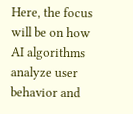Here, the focus will be on how AI algorithms analyze user behavior and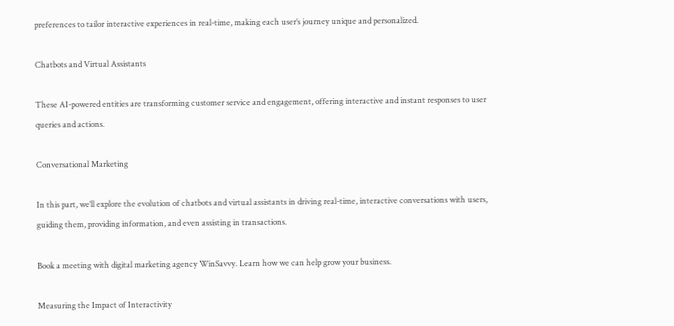preferences to tailor interactive experiences in real-time, making each user’s journey unique and personalized.

Chatbots and Virtual Assistants

These AI-powered entities are transforming customer service and engagement, offering interactive and instant responses to user queries and actions.

Conversational Marketing

In this part, we’ll explore the evolution of chatbots and virtual assistants in driving real-time, interactive conversations with users, guiding them, providing information, and even assisting in transactions.

Book a meeting with digital marketing agency WinSavvy. Learn how we can help grow your business.

Measuring the Impact of Interactivity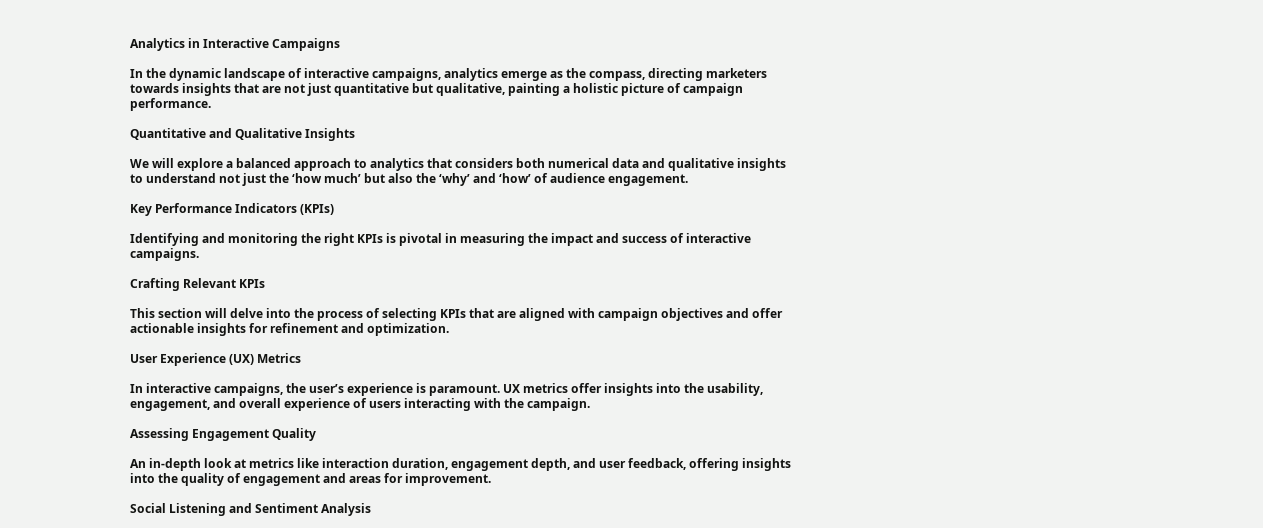Analytics in Interactive Campaigns

In the dynamic landscape of interactive campaigns, analytics emerge as the compass, directing marketers towards insights that are not just quantitative but qualitative, painting a holistic picture of campaign performance.

Quantitative and Qualitative Insights

We will explore a balanced approach to analytics that considers both numerical data and qualitative insights to understand not just the ‘how much’ but also the ‘why’ and ‘how’ of audience engagement.

Key Performance Indicators (KPIs)

Identifying and monitoring the right KPIs is pivotal in measuring the impact and success of interactive campaigns.

Crafting Relevant KPIs

This section will delve into the process of selecting KPIs that are aligned with campaign objectives and offer actionable insights for refinement and optimization.

User Experience (UX) Metrics

In interactive campaigns, the user’s experience is paramount. UX metrics offer insights into the usability, engagement, and overall experience of users interacting with the campaign.

Assessing Engagement Quality

An in-depth look at metrics like interaction duration, engagement depth, and user feedback, offering insights into the quality of engagement and areas for improvement.

Social Listening and Sentiment Analysis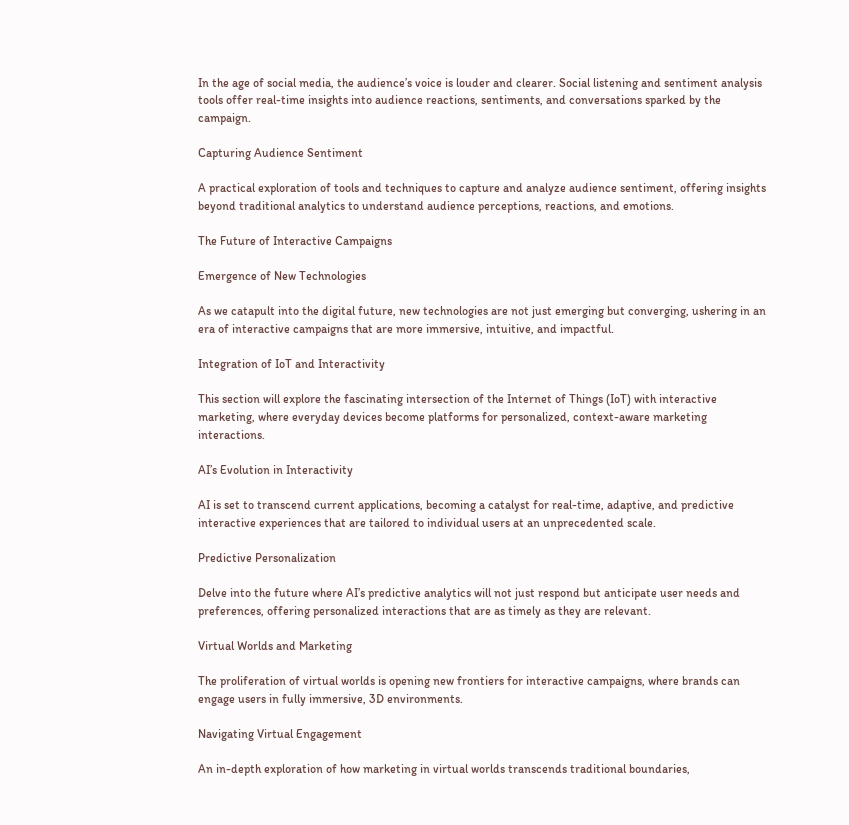In the age of social media, the audience’s voice is louder and clearer. Social listening and sentiment analysis tools offer real-time insights into audience reactions, sentiments, and conversations sparked by the campaign.

Capturing Audience Sentiment

A practical exploration of tools and techniques to capture and analyze audience sentiment, offering insights beyond traditional analytics to understand audience perceptions, reactions, and emotions.

The Future of Interactive Campaigns

Emergence of New Technologies

As we catapult into the digital future, new technologies are not just emerging but converging, ushering in an era of interactive campaigns that are more immersive, intuitive, and impactful.

Integration of IoT and Interactivity

This section will explore the fascinating intersection of the Internet of Things (IoT) with interactive marketing, where everyday devices become platforms for personalized, context-aware marketing interactions.

AI’s Evolution in Interactivity

AI is set to transcend current applications, becoming a catalyst for real-time, adaptive, and predictive interactive experiences that are tailored to individual users at an unprecedented scale.

Predictive Personalization

Delve into the future where AI’s predictive analytics will not just respond but anticipate user needs and preferences, offering personalized interactions that are as timely as they are relevant.

Virtual Worlds and Marketing

The proliferation of virtual worlds is opening new frontiers for interactive campaigns, where brands can engage users in fully immersive, 3D environments.

Navigating Virtual Engagement

An in-depth exploration of how marketing in virtual worlds transcends traditional boundaries,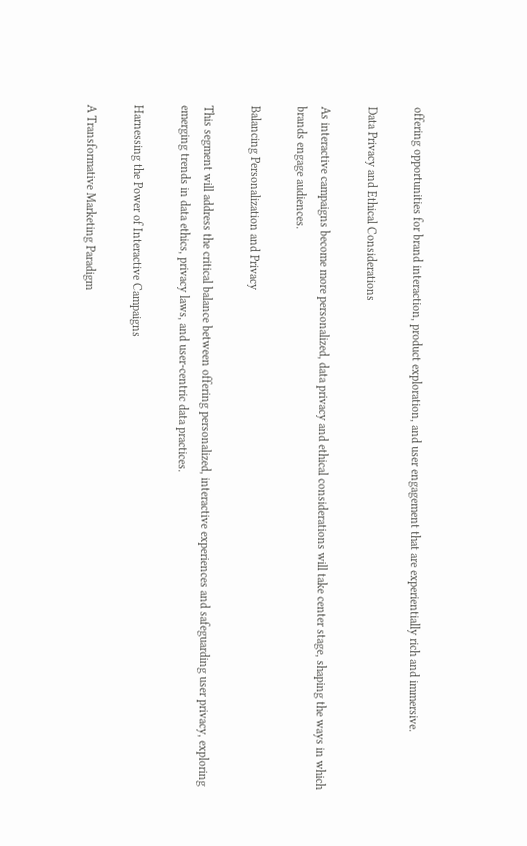offering opportunities for brand interaction, product exploration, and user engagement that are experientially rich and immersive.

Data Privacy and Ethical Considerations

As interactive campaigns become more personalized, data privacy and ethical considerations will take center stage, shaping the ways in which brands engage audiences.

Balancing Personalization and Privacy

This segment will address the critical balance between offering personalized, interactive experiences and safeguarding user privacy, exploring emerging trends in data ethics, privacy laws, and user-centric data practices.

Harnessing the Power of Interactive Campaigns

A Transformative Marketing Paradigm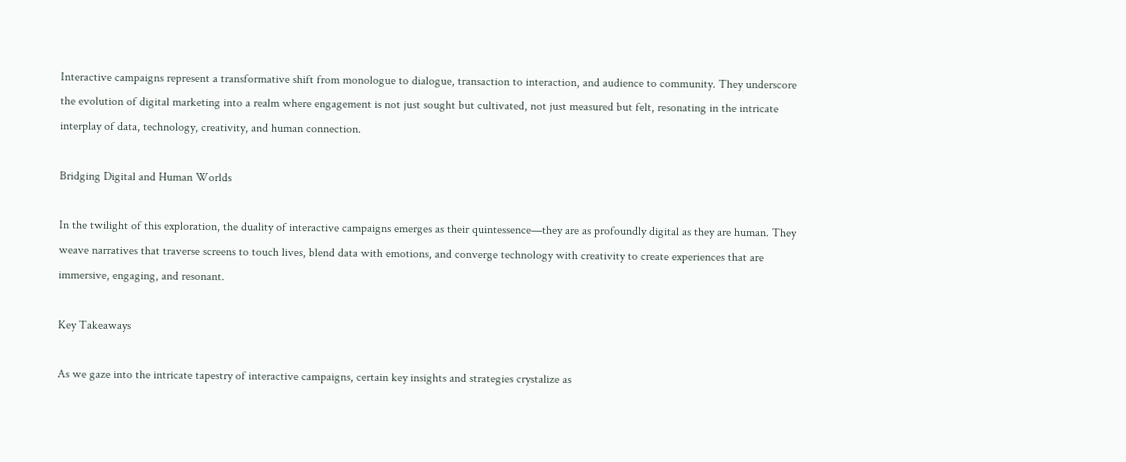Interactive campaigns represent a transformative shift from monologue to dialogue, transaction to interaction, and audience to community. They underscore the evolution of digital marketing into a realm where engagement is not just sought but cultivated, not just measured but felt, resonating in the intricate interplay of data, technology, creativity, and human connection.

Bridging Digital and Human Worlds

In the twilight of this exploration, the duality of interactive campaigns emerges as their quintessence—they are as profoundly digital as they are human. They weave narratives that traverse screens to touch lives, blend data with emotions, and converge technology with creativity to create experiences that are immersive, engaging, and resonant.

Key Takeaways

As we gaze into the intricate tapestry of interactive campaigns, certain key insights and strategies crystalize as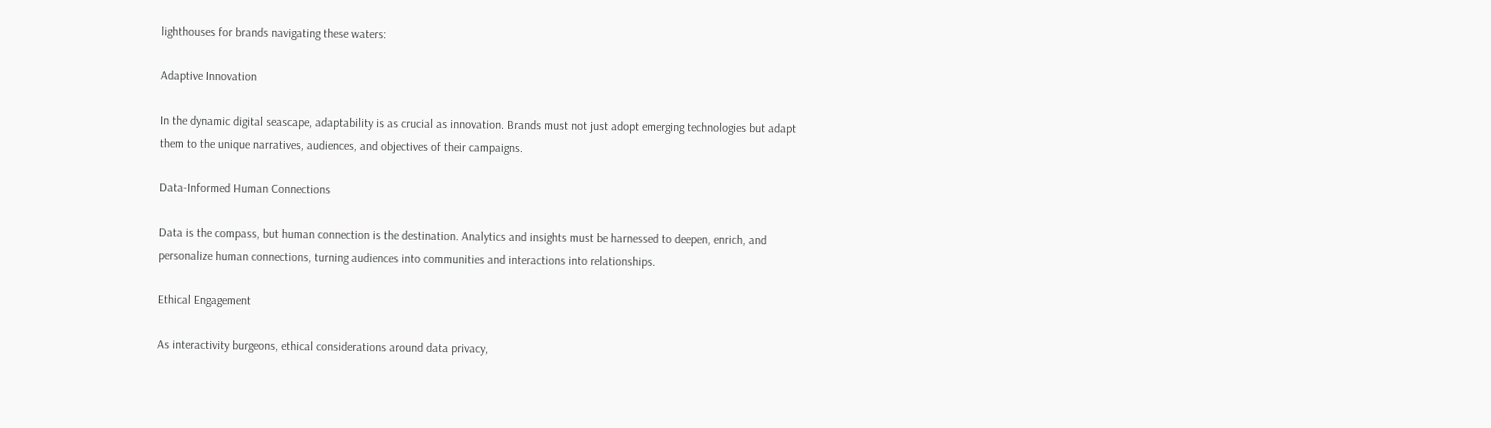lighthouses for brands navigating these waters:

Adaptive Innovation

In the dynamic digital seascape, adaptability is as crucial as innovation. Brands must not just adopt emerging technologies but adapt them to the unique narratives, audiences, and objectives of their campaigns.

Data-Informed Human Connections

Data is the compass, but human connection is the destination. Analytics and insights must be harnessed to deepen, enrich, and personalize human connections, turning audiences into communities and interactions into relationships.

Ethical Engagement

As interactivity burgeons, ethical considerations around data privacy,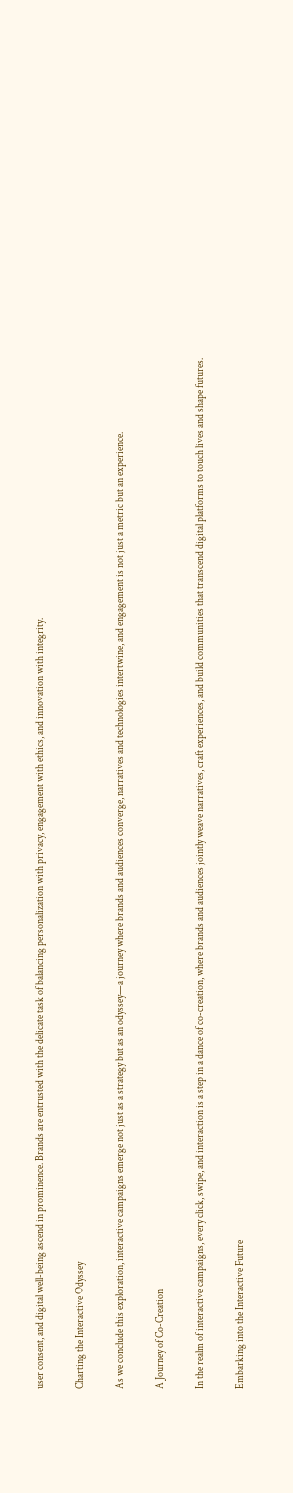user consent, and digital well-being ascend in prominence. Brands are entrusted with the delicate task of balancing personalization with privacy, engagement with ethics, and innovation with integrity.

Charting the Interactive Odyssey

As we conclude this exploration, interactive campaigns emerge not just as a strategy but as an odyssey—a journey where brands and audiences converge, narratives and technologies intertwine, and engagement is not just a metric but an experience.

A Journey of Co-Creation

In the realm of interactive campaigns, every click, swipe, and interaction is a step in a dance of co-creation, where brands and audiences jointly weave narratives, craft experiences, and build communities that transcend digital platforms to touch lives and shape futures.

Embarking into the Interactive Future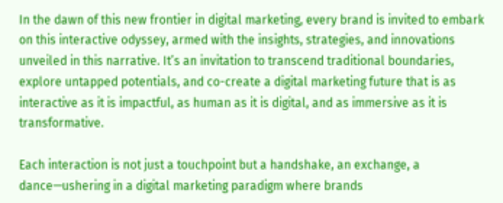In the dawn of this new frontier in digital marketing, every brand is invited to embark on this interactive odyssey, armed with the insights, strategies, and innovations unveiled in this narrative. It’s an invitation to transcend traditional boundaries, explore untapped potentials, and co-create a digital marketing future that is as interactive as it is impactful, as human as it is digital, and as immersive as it is transformative.

Each interaction is not just a touchpoint but a handshake, an exchange, a dance—ushering in a digital marketing paradigm where brands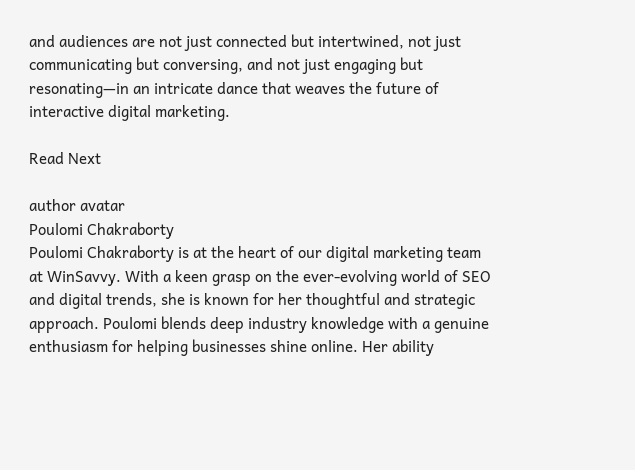and audiences are not just connected but intertwined, not just communicating but conversing, and not just engaging but resonating—in an intricate dance that weaves the future of interactive digital marketing.

Read Next

author avatar
Poulomi Chakraborty
Poulomi Chakraborty is at the heart of our digital marketing team at WinSavvy. With a keen grasp on the ever-evolving world of SEO and digital trends, she is known for her thoughtful and strategic approach. Poulomi blends deep industry knowledge with a genuine enthusiasm for helping businesses shine online. Her ability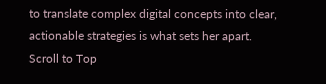to translate complex digital concepts into clear, actionable strategies is what sets her apart.
Scroll to Top